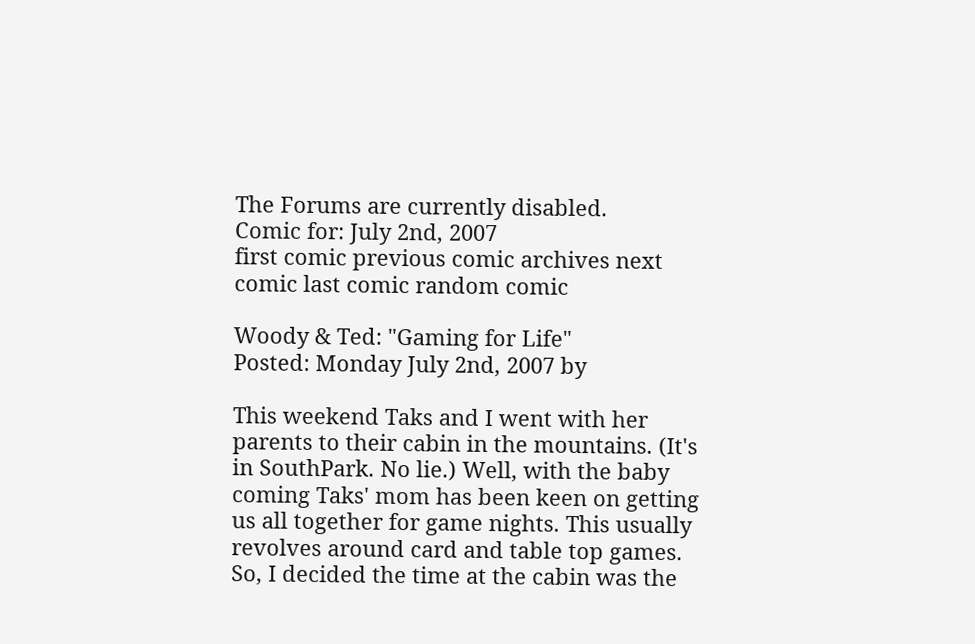The Forums are currently disabled.
Comic for: July 2nd, 2007
first comic previous comic archives next comic last comic random comic

Woody & Ted: "Gaming for Life"
Posted: Monday July 2nd, 2007 by

This weekend Taks and I went with her parents to their cabin in the mountains. (It's in SouthPark. No lie.) Well, with the baby coming Taks' mom has been keen on getting us all together for game nights. This usually revolves around card and table top games. So, I decided the time at the cabin was the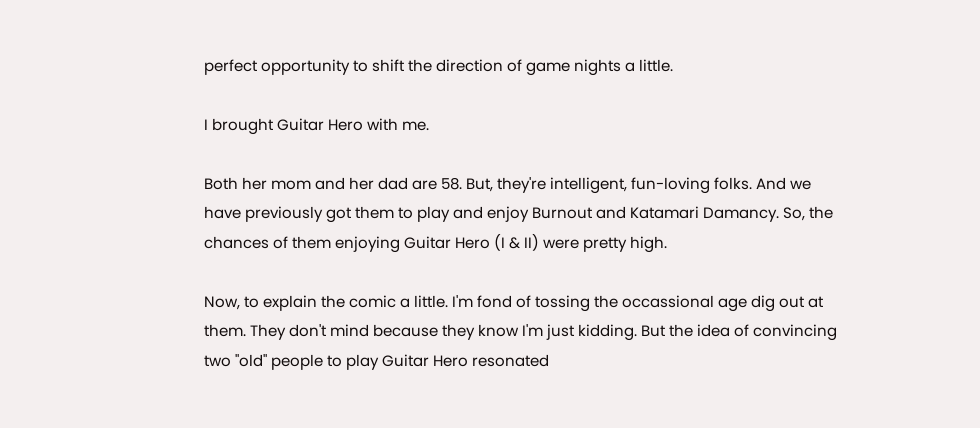perfect opportunity to shift the direction of game nights a little.

I brought Guitar Hero with me.

Both her mom and her dad are 58. But, they're intelligent, fun-loving folks. And we have previously got them to play and enjoy Burnout and Katamari Damancy. So, the chances of them enjoying Guitar Hero (I & II) were pretty high.

Now, to explain the comic a little. I'm fond of tossing the occassional age dig out at them. They don't mind because they know I'm just kidding. But the idea of convincing two "old" people to play Guitar Hero resonated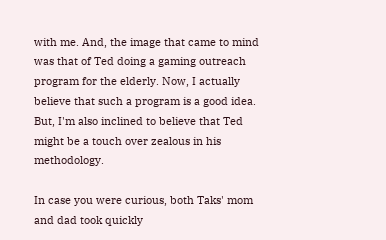with me. And, the image that came to mind was that of Ted doing a gaming outreach program for the elderly. Now, I actually believe that such a program is a good idea. But, I'm also inclined to believe that Ted might be a touch over zealous in his methodology.

In case you were curious, both Taks' mom and dad took quickly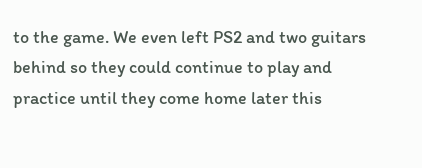to the game. We even left PS2 and two guitars behind so they could continue to play and practice until they come home later this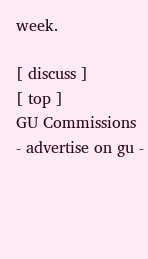week.

[ discuss ]
[ top ]
GU Commissions
- advertise on gu -